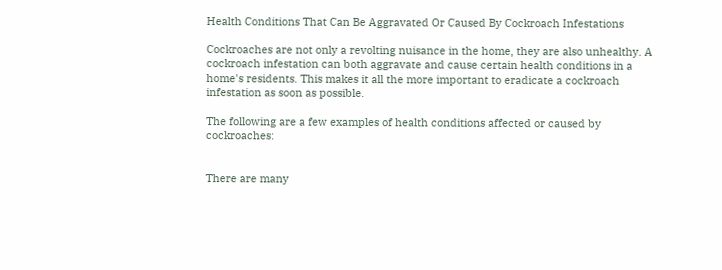Health Conditions That Can Be Aggravated Or Caused By Cockroach Infestations

Cockroaches are not only a revolting nuisance in the home, they are also unhealthy. A cockroach infestation can both aggravate and cause certain health conditions in a home's residents. This makes it all the more important to eradicate a cockroach infestation as soon as possible.

The following are a few examples of health conditions affected or caused by cockroaches:


There are many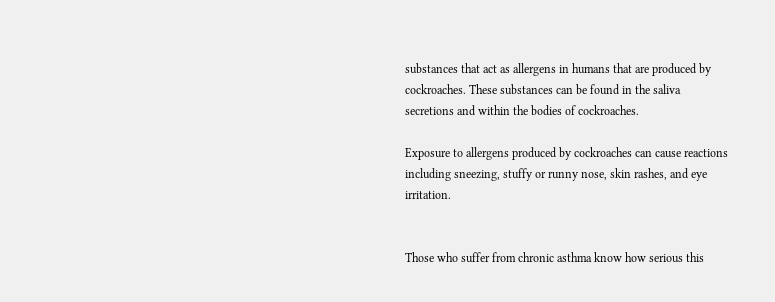substances that act as allergens in humans that are produced by cockroaches. These substances can be found in the saliva secretions and within the bodies of cockroaches.

Exposure to allergens produced by cockroaches can cause reactions including sneezing, stuffy or runny nose, skin rashes, and eye irritation.


Those who suffer from chronic asthma know how serious this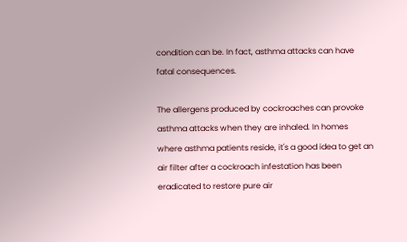condition can be. In fact, asthma attacks can have fatal consequences.

The allergens produced by cockroaches can provoke asthma attacks when they are inhaled. In homes where asthma patients reside, it's a good idea to get an air filter after a cockroach infestation has been eradicated to restore pure air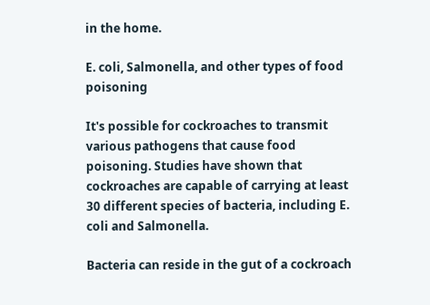in the home.

E. coli, Salmonella, and other types of food poisoning

It's possible for cockroaches to transmit various pathogens that cause food poisoning. Studies have shown that cockroaches are capable of carrying at least 30 different species of bacteria, including E. coli and Salmonella.

Bacteria can reside in the gut of a cockroach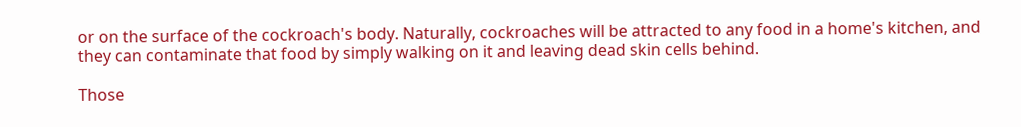or on the surface of the cockroach's body. Naturally, cockroaches will be attracted to any food in a home's kitchen, and they can contaminate that food by simply walking on it and leaving dead skin cells behind.

Those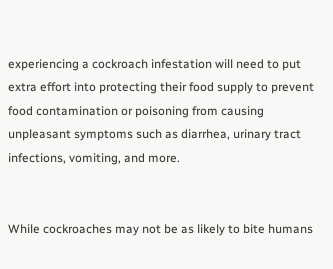experiencing a cockroach infestation will need to put extra effort into protecting their food supply to prevent food contamination or poisoning from causing unpleasant symptoms such as diarrhea, urinary tract infections, vomiting, and more.


While cockroaches may not be as likely to bite humans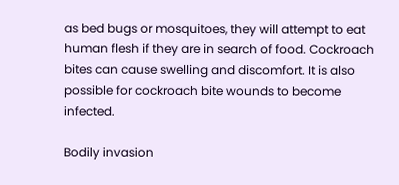as bed bugs or mosquitoes, they will attempt to eat human flesh if they are in search of food. Cockroach bites can cause swelling and discomfort. It is also possible for cockroach bite wounds to become infected.

Bodily invasion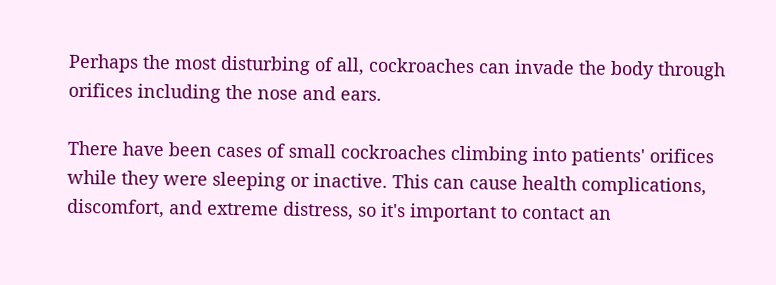Perhaps the most disturbing of all, cockroaches can invade the body through orifices including the nose and ears.

There have been cases of small cockroaches climbing into patients' orifices while they were sleeping or inactive. This can cause health complications, discomfort, and extreme distress, so it's important to contact an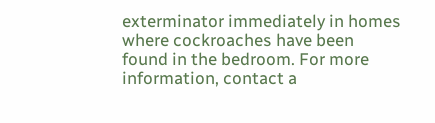exterminator immediately in homes where cockroaches have been found in the bedroom. For more information, contact a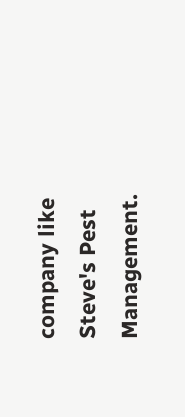company like Steve's Pest Management.